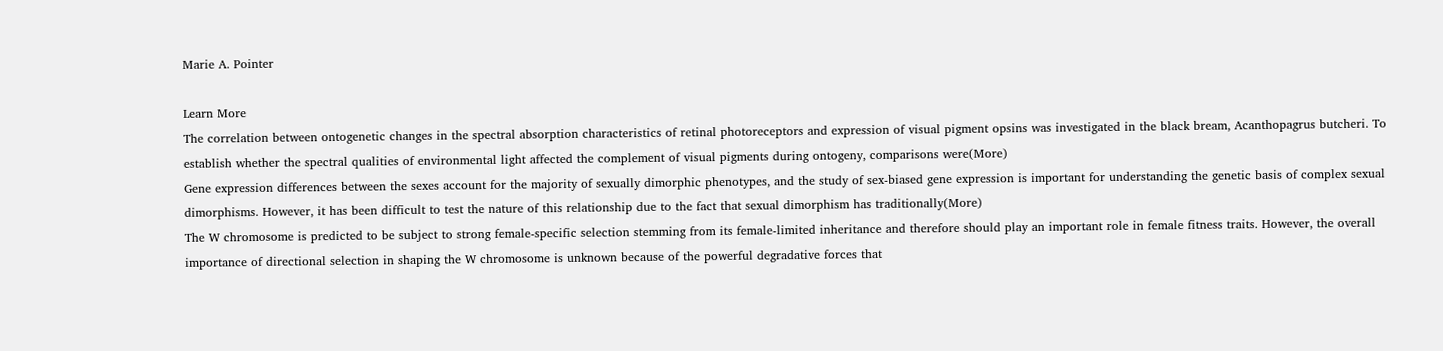Marie A. Pointer

Learn More
The correlation between ontogenetic changes in the spectral absorption characteristics of retinal photoreceptors and expression of visual pigment opsins was investigated in the black bream, Acanthopagrus butcheri. To establish whether the spectral qualities of environmental light affected the complement of visual pigments during ontogeny, comparisons were(More)
Gene expression differences between the sexes account for the majority of sexually dimorphic phenotypes, and the study of sex-biased gene expression is important for understanding the genetic basis of complex sexual dimorphisms. However, it has been difficult to test the nature of this relationship due to the fact that sexual dimorphism has traditionally(More)
The W chromosome is predicted to be subject to strong female-specific selection stemming from its female-limited inheritance and therefore should play an important role in female fitness traits. However, the overall importance of directional selection in shaping the W chromosome is unknown because of the powerful degradative forces that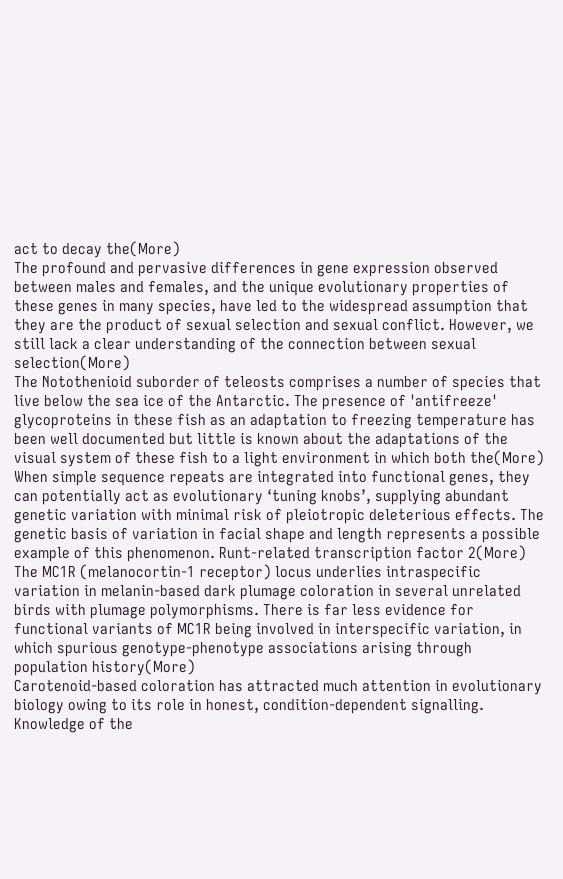act to decay the(More)
The profound and pervasive differences in gene expression observed between males and females, and the unique evolutionary properties of these genes in many species, have led to the widespread assumption that they are the product of sexual selection and sexual conflict. However, we still lack a clear understanding of the connection between sexual selection(More)
The Notothenioid suborder of teleosts comprises a number of species that live below the sea ice of the Antarctic. The presence of 'antifreeze' glycoproteins in these fish as an adaptation to freezing temperature has been well documented but little is known about the adaptations of the visual system of these fish to a light environment in which both the(More)
When simple sequence repeats are integrated into functional genes, they can potentially act as evolutionary ‘tuning knobs’, supplying abundant genetic variation with minimal risk of pleiotropic deleterious effects. The genetic basis of variation in facial shape and length represents a possible example of this phenomenon. Runt-related transcription factor 2(More)
The MC1R (melanocortin-1 receptor) locus underlies intraspecific variation in melanin-based dark plumage coloration in several unrelated birds with plumage polymorphisms. There is far less evidence for functional variants of MC1R being involved in interspecific variation, in which spurious genotype-phenotype associations arising through population history(More)
Carotenoid-based coloration has attracted much attention in evolutionary biology owing to its role in honest, condition-dependent signalling. Knowledge of the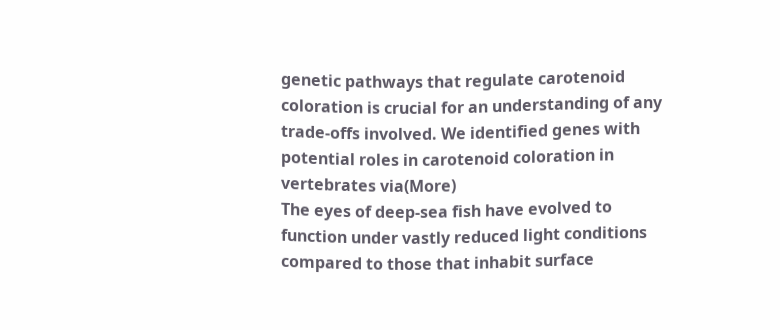genetic pathways that regulate carotenoid coloration is crucial for an understanding of any trade-offs involved. We identified genes with potential roles in carotenoid coloration in vertebrates via(More)
The eyes of deep-sea fish have evolved to function under vastly reduced light conditions compared to those that inhabit surface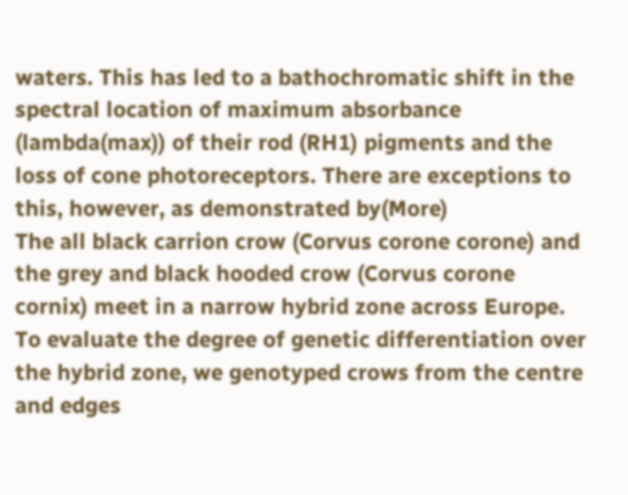waters. This has led to a bathochromatic shift in the spectral location of maximum absorbance (lambda(max)) of their rod (RH1) pigments and the loss of cone photoreceptors. There are exceptions to this, however, as demonstrated by(More)
The all black carrion crow (Corvus corone corone) and the grey and black hooded crow (Corvus corone cornix) meet in a narrow hybrid zone across Europe. To evaluate the degree of genetic differentiation over the hybrid zone, we genotyped crows from the centre and edges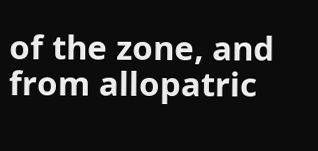of the zone, and from allopatric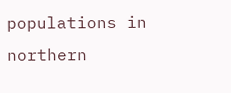populations in northern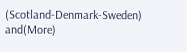(Scotland-Denmark-Sweden) and(More)